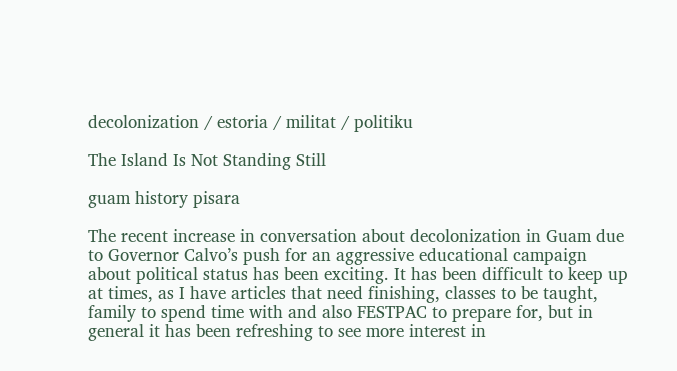decolonization / estoria / militat / politiku

The Island Is Not Standing Still

guam history pisara

The recent increase in conversation about decolonization in Guam due to Governor Calvo’s push for an aggressive educational campaign about political status has been exciting. It has been difficult to keep up at times, as I have articles that need finishing, classes to be taught, family to spend time with and also FESTPAC to prepare for, but in general it has been refreshing to see more interest in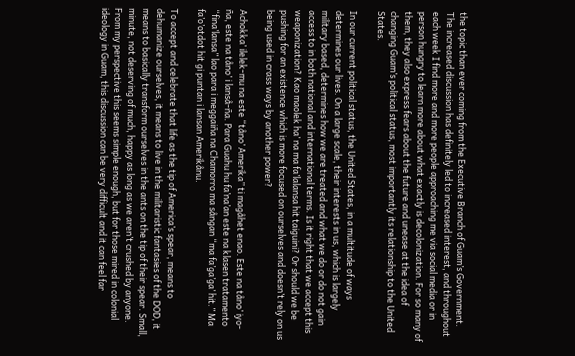the topic than ever coming from the Executive Branch of Guam’s Government. The increased discussion has definitely led to increased interest, and throughout each week I find more and more people approaching me via social media or in person hungry to learn more about what exactly is decolonization. For so many of them, they also express fears about the future and unease at the idea of changing Guam’s political status, most importantly its relationship to the United States.

In our current political status, the United States, in a multitude of ways determines our lives. On a large scale, their interests in us, which is largely military based, determines how we are treated and what we do or do not gain access to in both national and international terms. Is it right that we accept this weaponization? Kao maolek ha’ na ma fa’lalansa hit taiguini? Or should we be pushing for an existence which is more focused on ourselves and doesn’t rely on us being used in crass ways by another power?

Achokka’ ilelek-mu na este “tåno’ Amerika” ti magåhet enao. Este na tåno’ iyo-ña, este na tåno’ i lanså-ña. Para Guahu hu fa’na’an este na klasen tratamento “fina’lansa” lao para i meggaiña na Chamorro ma sångan “ma fa’ga’ga’ hit.” Ma fa’o’otdot hit gi puntan i lansan Amerikånu.

To accept and celebrate that life as the tip of America’s spear, means to dehumanize ourselves, it means to live in the militaristic fantasies of the DOD, it means to basically transform ourselves in the ants on the tip of their spear. Small, minute, not deserving of much, happy as long as we aren’t crushed by anyone. From my perspective this seems simple enough, but for those mired in colonial ideology in Guam, this discussion can be very difficult and it can feel far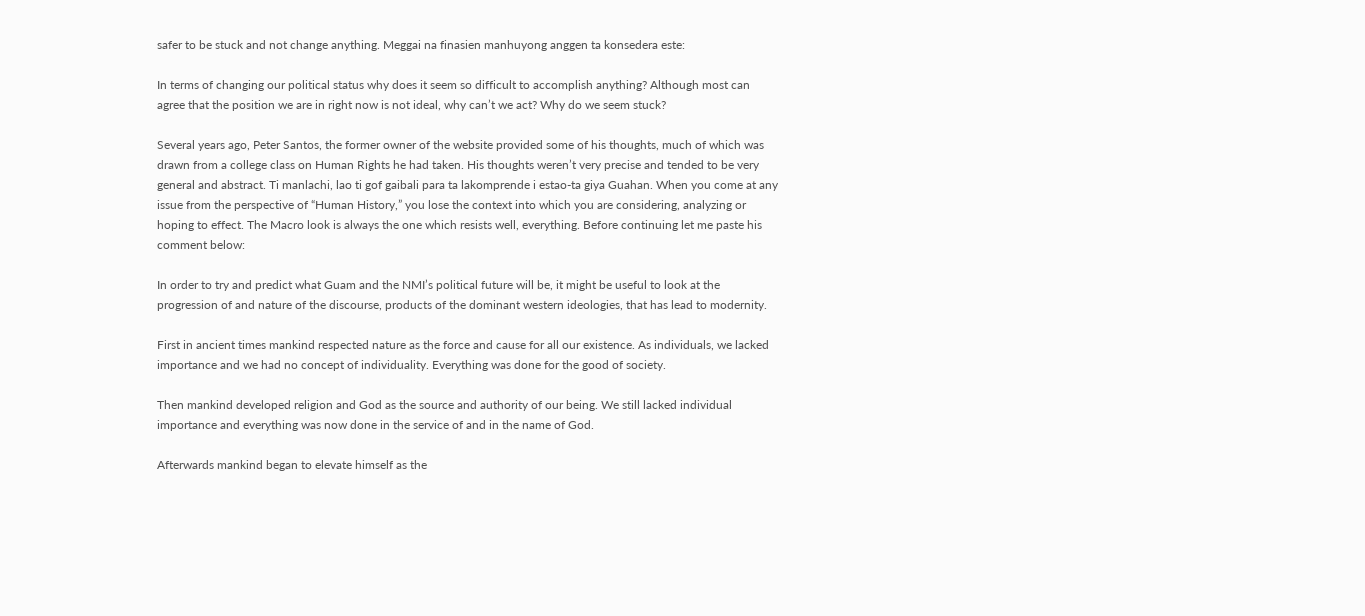safer to be stuck and not change anything. Meggai na finasien manhuyong anggen ta konsedera este:

In terms of changing our political status why does it seem so difficult to accomplish anything? Although most can agree that the position we are in right now is not ideal, why can’t we act? Why do we seem stuck?

Several years ago, Peter Santos, the former owner of the website provided some of his thoughts, much of which was drawn from a college class on Human Rights he had taken. His thoughts weren’t very precise and tended to be very general and abstract. Ti manlachi, lao ti gof gaibali para ta lakomprende i estao-ta giya Guahan. When you come at any issue from the perspective of “Human History,” you lose the context into which you are considering, analyzing or hoping to effect. The Macro look is always the one which resists well, everything. Before continuing let me paste his comment below:

In order to try and predict what Guam and the NMI’s political future will be, it might be useful to look at the progression of and nature of the discourse, products of the dominant western ideologies, that has lead to modernity.

First in ancient times mankind respected nature as the force and cause for all our existence. As individuals, we lacked importance and we had no concept of individuality. Everything was done for the good of society.

Then mankind developed religion and God as the source and authority of our being. We still lacked individual importance and everything was now done in the service of and in the name of God.

Afterwards mankind began to elevate himself as the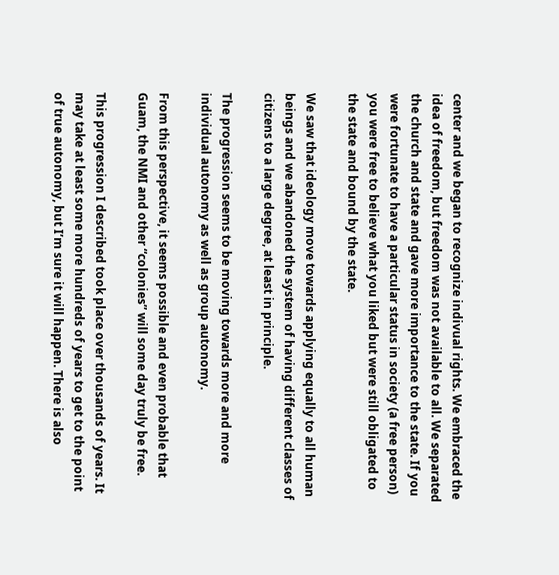center and we began to recognize indivual rights. We embraced the idea of freedom, but freedom was not available to all. We separated the church and state and gave more importance to the state. If you were fortunate to have a particular status in society (a free person) you were free to believe what you liked but were still obligated to the state and bound by the state.

We saw that ideology move towards applying equally to all human beings and we abandoned the system of having different classes of citizens to a large degree, at least in principle.

The progression seems to be moving towards more and more individual autonomy as well as group autonomy.

From this perspective, it seems possible and even probable that Guam, the NMI and other “colonies” will some day truly be free.

This progression I described took place over thousands of years. It may take at least some more hundreds of years to get to the point of true autonomy, but I’m sure it will happen. There is also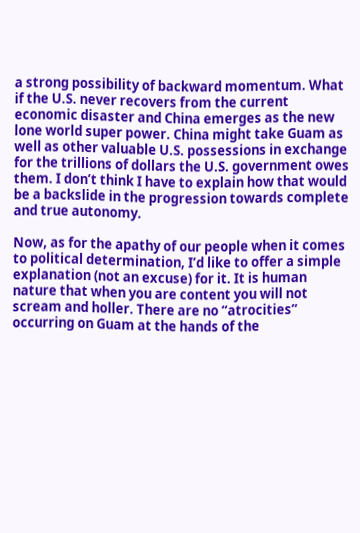a strong possibility of backward momentum. What if the U.S. never recovers from the current economic disaster and China emerges as the new lone world super power. China might take Guam as well as other valuable U.S. possessions in exchange for the trillions of dollars the U.S. government owes them. I don’t think I have to explain how that would be a backslide in the progression towards complete and true autonomy.

Now, as for the apathy of our people when it comes to political determination, I’d like to offer a simple explanation (not an excuse) for it. It is human nature that when you are content you will not scream and holler. There are no “atrocities” occurring on Guam at the hands of the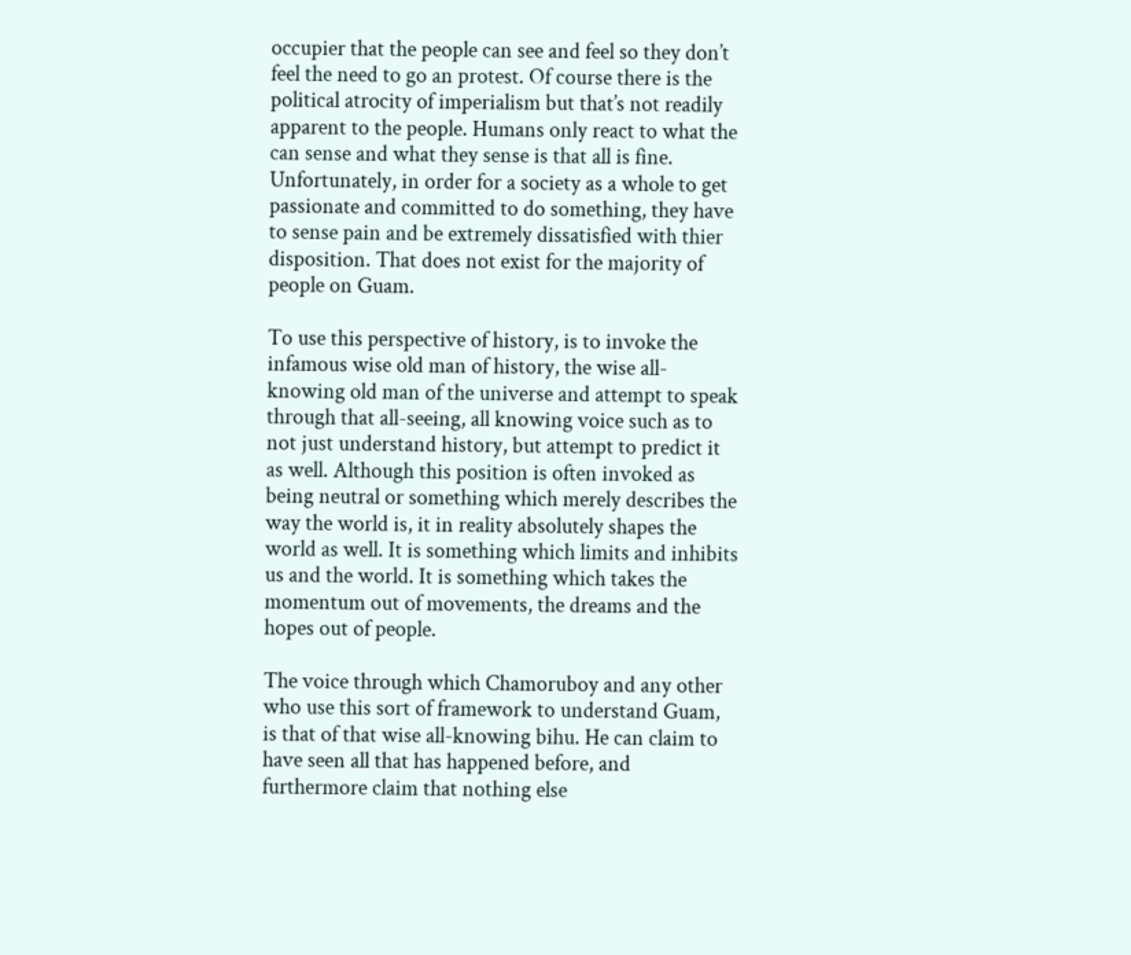occupier that the people can see and feel so they don’t feel the need to go an protest. Of course there is the political atrocity of imperialism but that’s not readily apparent to the people. Humans only react to what the can sense and what they sense is that all is fine. Unfortunately, in order for a society as a whole to get passionate and committed to do something, they have to sense pain and be extremely dissatisfied with thier disposition. That does not exist for the majority of people on Guam.

To use this perspective of history, is to invoke the infamous wise old man of history, the wise all-knowing old man of the universe and attempt to speak through that all-seeing, all knowing voice such as to not just understand history, but attempt to predict it as well. Although this position is often invoked as being neutral or something which merely describes the way the world is, it in reality absolutely shapes the world as well. It is something which limits and inhibits us and the world. It is something which takes the momentum out of movements, the dreams and the hopes out of people.

The voice through which Chamoruboy and any other who use this sort of framework to understand Guam, is that of that wise all-knowing bihu. He can claim to have seen all that has happened before, and furthermore claim that nothing else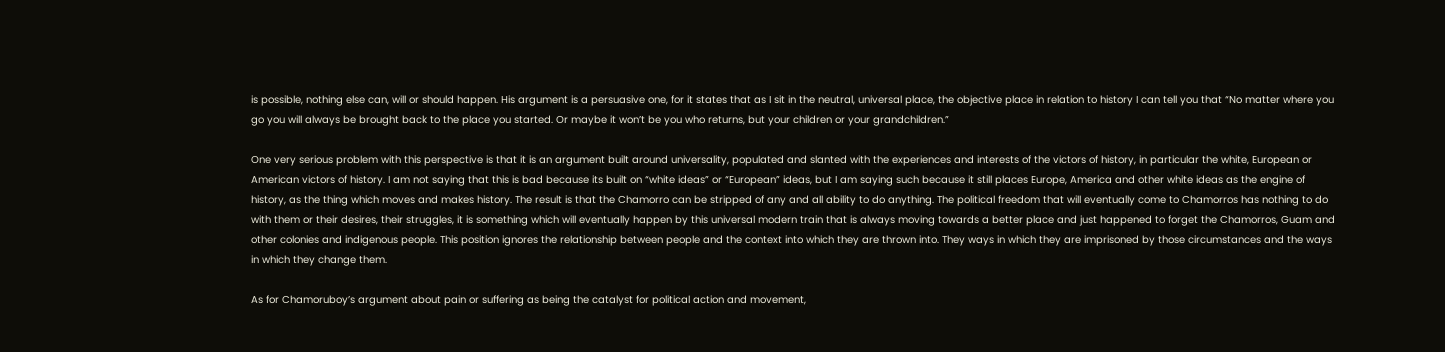is possible, nothing else can, will or should happen. His argument is a persuasive one, for it states that as I sit in the neutral, universal place, the objective place in relation to history I can tell you that “No matter where you go you will always be brought back to the place you started. Or maybe it won’t be you who returns, but your children or your grandchildren.”

One very serious problem with this perspective is that it is an argument built around universality, populated and slanted with the experiences and interests of the victors of history, in particular the white, European or American victors of history. I am not saying that this is bad because its built on “white ideas” or “European” ideas, but I am saying such because it still places Europe, America and other white ideas as the engine of history, as the thing which moves and makes history. The result is that the Chamorro can be stripped of any and all ability to do anything. The political freedom that will eventually come to Chamorros has nothing to do with them or their desires, their struggles, it is something which will eventually happen by this universal modern train that is always moving towards a better place and just happened to forget the Chamorros, Guam and other colonies and indigenous people. This position ignores the relationship between people and the context into which they are thrown into. They ways in which they are imprisoned by those circumstances and the ways in which they change them.

As for Chamoruboy’s argument about pain or suffering as being the catalyst for political action and movement,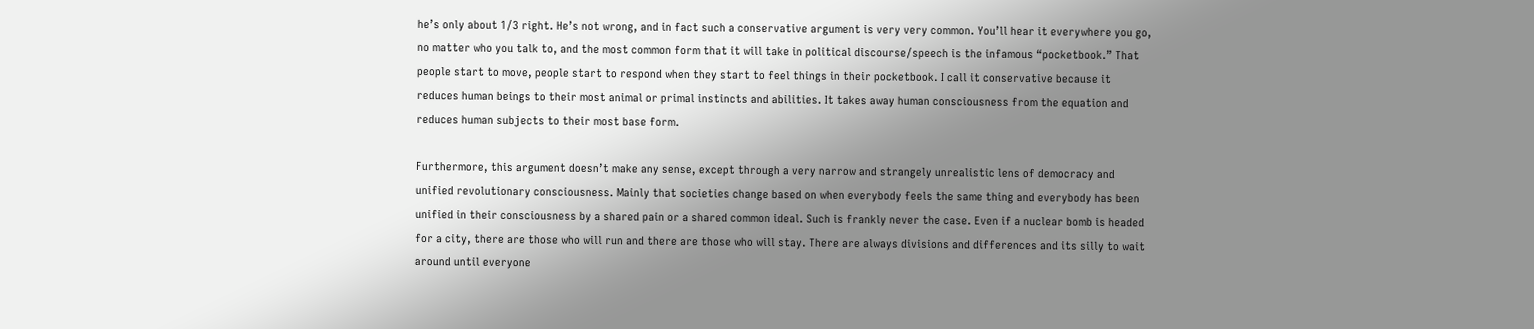he’s only about 1/3 right. He’s not wrong, and in fact such a conservative argument is very very common. You’ll hear it everywhere you go, no matter who you talk to, and the most common form that it will take in political discourse/speech is the infamous “pocketbook.” That people start to move, people start to respond when they start to feel things in their pocketbook. I call it conservative because it reduces human beings to their most animal or primal instincts and abilities. It takes away human consciousness from the equation and reduces human subjects to their most base form.

Furthermore, this argument doesn’t make any sense, except through a very narrow and strangely unrealistic lens of democracy and unified revolutionary consciousness. Mainly that societies change based on when everybody feels the same thing and everybody has been unified in their consciousness by a shared pain or a shared common ideal. Such is frankly never the case. Even if a nuclear bomb is headed for a city, there are those who will run and there are those who will stay. There are always divisions and differences and its silly to wait around until everyone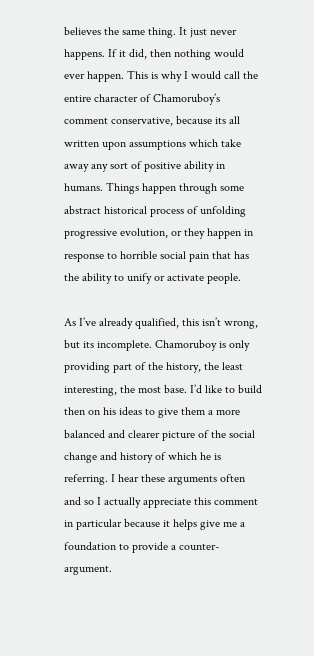believes the same thing. It just never happens. If it did, then nothing would ever happen. This is why I would call the entire character of Chamoruboy’s comment conservative, because its all written upon assumptions which take away any sort of positive ability in humans. Things happen through some abstract historical process of unfolding progressive evolution, or they happen in response to horrible social pain that has the ability to unify or activate people.

As I’ve already qualified, this isn’t wrong, but its incomplete. Chamoruboy is only providing part of the history, the least interesting, the most base. I’d like to build then on his ideas to give them a more balanced and clearer picture of the social change and history of which he is referring. I hear these arguments often and so I actually appreciate this comment in particular because it helps give me a foundation to provide a counter-argument.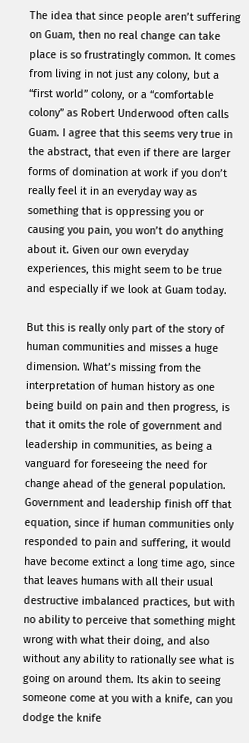The idea that since people aren’t suffering on Guam, then no real change can take place is so frustratingly common. It comes from living in not just any colony, but a “first world” colony, or a “comfortable colony” as Robert Underwood often calls Guam. I agree that this seems very true in the abstract, that even if there are larger forms of domination at work if you don’t really feel it in an everyday way as something that is oppressing you or causing you pain, you won’t do anything about it. Given our own everyday experiences, this might seem to be true and especially if we look at Guam today.

But this is really only part of the story of human communities and misses a huge dimension. What’s missing from the interpretation of human history as one being build on pain and then progress, is that it omits the role of government and leadership in communities, as being a vanguard for foreseeing the need for change ahead of the general population. Government and leadership finish off that equation, since if human communities only responded to pain and suffering, it would have become extinct a long time ago, since that leaves humans with all their usual destructive imbalanced practices, but with no ability to perceive that something might wrong with what their doing, and also without any ability to rationally see what is going on around them. Its akin to seeing someone come at you with a knife, can you dodge the knife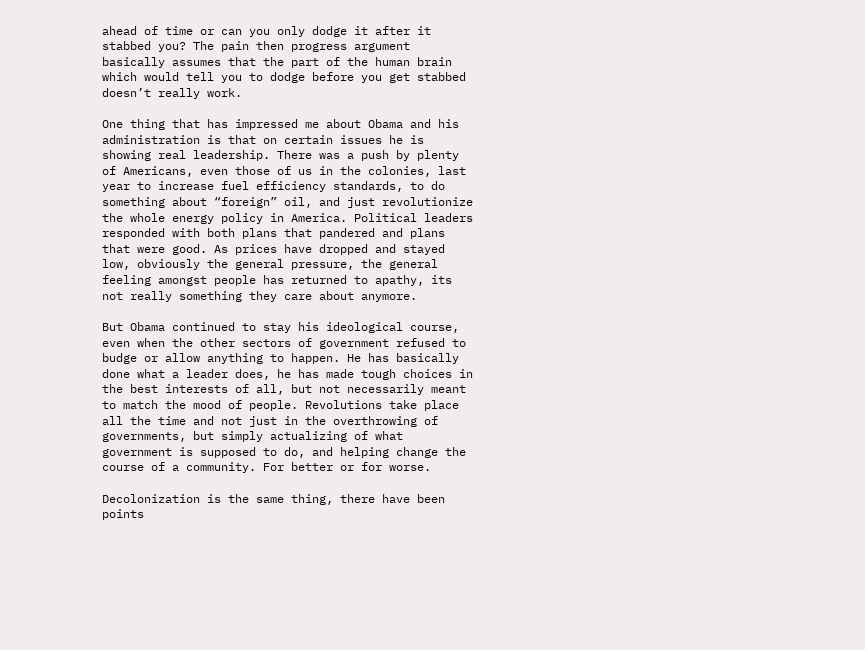ahead of time or can you only dodge it after it stabbed you? The pain then progress argument basically assumes that the part of the human brain which would tell you to dodge before you get stabbed doesn’t really work.

One thing that has impressed me about Obama and his administration is that on certain issues he is showing real leadership. There was a push by plenty of Americans, even those of us in the colonies, last year to increase fuel efficiency standards, to do something about “foreign” oil, and just revolutionize the whole energy policy in America. Political leaders responded with both plans that pandered and plans that were good. As prices have dropped and stayed low, obviously the general pressure, the general feeling amongst people has returned to apathy, its not really something they care about anymore.

But Obama continued to stay his ideological course, even when the other sectors of government refused to budge or allow anything to happen. He has basically done what a leader does, he has made tough choices in the best interests of all, but not necessarily meant to match the mood of people. Revolutions take place all the time and not just in the overthrowing of governments, but simply actualizing of what government is supposed to do, and helping change the course of a community. For better or for worse.

Decolonization is the same thing, there have been points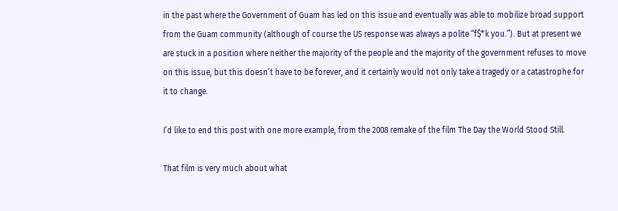in the past where the Government of Guam has led on this issue and eventually was able to mobilize broad support from the Guam community (although of course the US response was always a polite “f$*k you.”). But at present we are stuck in a position where neither the majority of the people and the majority of the government refuses to move on this issue, but this doesn’t have to be forever, and it certainly would not only take a tragedy or a catastrophe for it to change.

I’d like to end this post with one more example, from the 2008 remake of the film The Day the World Stood Still.

That film is very much about what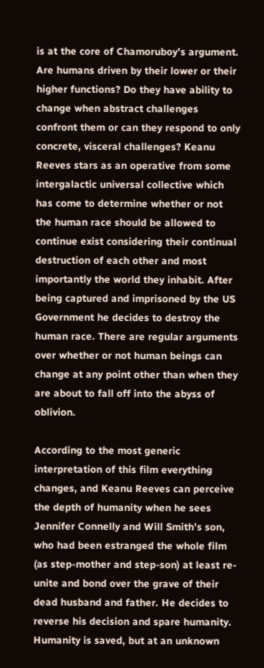is at the core of Chamoruboy’s argument. Are humans driven by their lower or their higher functions? Do they have ability to change when abstract challenges confront them or can they respond to only concrete, visceral challenges? Keanu Reeves stars as an operative from some intergalactic universal collective which has come to determine whether or not the human race should be allowed to continue exist considering their continual destruction of each other and most importantly the world they inhabit. After being captured and imprisoned by the US Government he decides to destroy the human race. There are regular arguments over whether or not human beings can change at any point other than when they are about to fall off into the abyss of oblivion.

According to the most generic interpretation of this film everything changes, and Keanu Reeves can perceive the depth of humanity when he sees Jennifer Connelly and Will Smith’s son, who had been estranged the whole film (as step-mother and step-son) at least re-unite and bond over the grave of their dead husband and father. He decides to reverse his decision and spare humanity. Humanity is saved, but at an unknown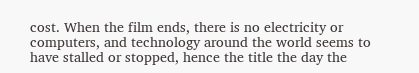cost. When the film ends, there is no electricity or computers, and technology around the world seems to have stalled or stopped, hence the title the day the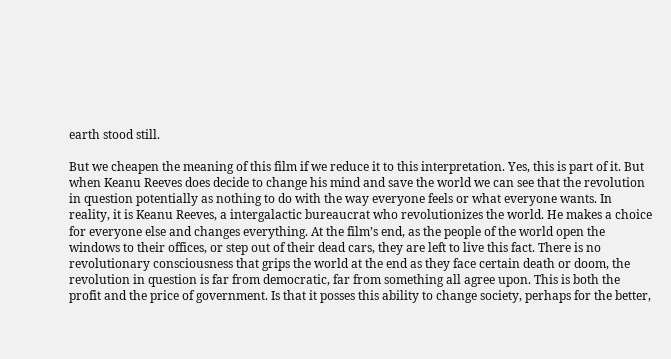earth stood still.

But we cheapen the meaning of this film if we reduce it to this interpretation. Yes, this is part of it. But when Keanu Reeves does decide to change his mind and save the world we can see that the revolution in question potentially as nothing to do with the way everyone feels or what everyone wants. In reality, it is Keanu Reeves, a intergalactic bureaucrat who revolutionizes the world. He makes a choice for everyone else and changes everything. At the film’s end, as the people of the world open the windows to their offices, or step out of their dead cars, they are left to live this fact. There is no revolutionary consciousness that grips the world at the end as they face certain death or doom, the revolution in question is far from democratic, far from something all agree upon. This is both the profit and the price of government. Is that it posses this ability to change society, perhaps for the better,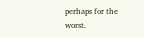perhaps for the worst.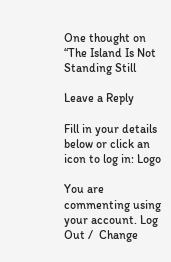One thought on “The Island Is Not Standing Still

Leave a Reply

Fill in your details below or click an icon to log in: Logo

You are commenting using your account. Log Out /  Change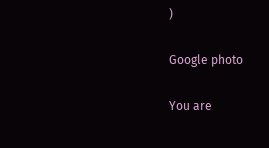)

Google photo

You are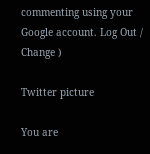commenting using your Google account. Log Out /  Change )

Twitter picture

You are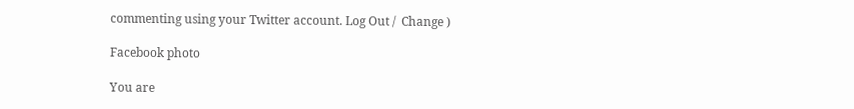commenting using your Twitter account. Log Out /  Change )

Facebook photo

You are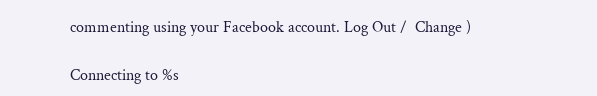commenting using your Facebook account. Log Out /  Change )

Connecting to %s